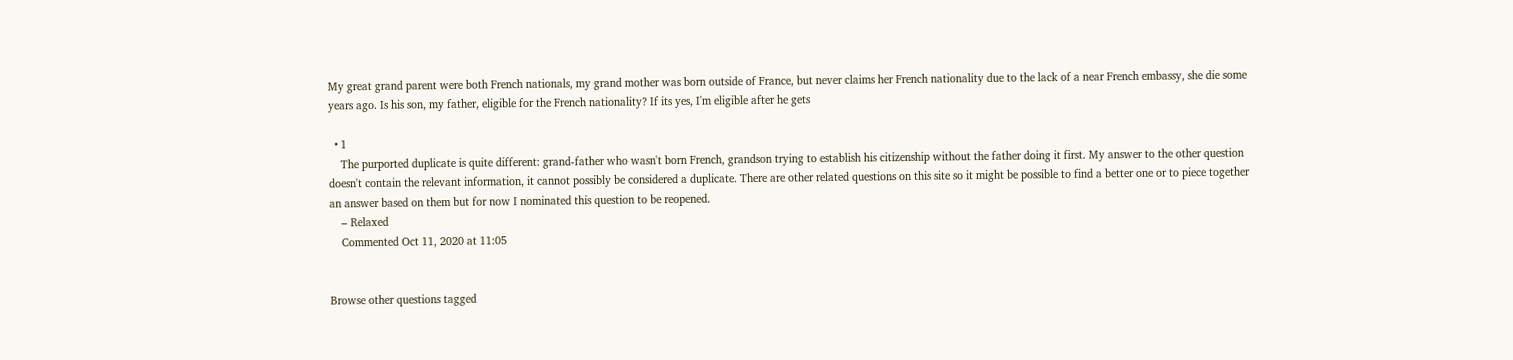My great grand parent were both French nationals, my grand mother was born outside of France, but never claims her French nationality due to the lack of a near French embassy, she die some years ago. Is his son, my father, eligible for the French nationality? If its yes, I'm eligible after he gets

  • 1
    The purported duplicate is quite different: grand-father who wasn't born French, grandson trying to establish his citizenship without the father doing it first. My answer to the other question doesn't contain the relevant information, it cannot possibly be considered a duplicate. There are other related questions on this site so it might be possible to find a better one or to piece together an answer based on them but for now I nominated this question to be reopened.
    – Relaxed
    Commented Oct 11, 2020 at 11:05


Browse other questions tagged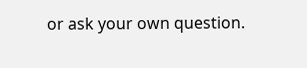or ask your own question.